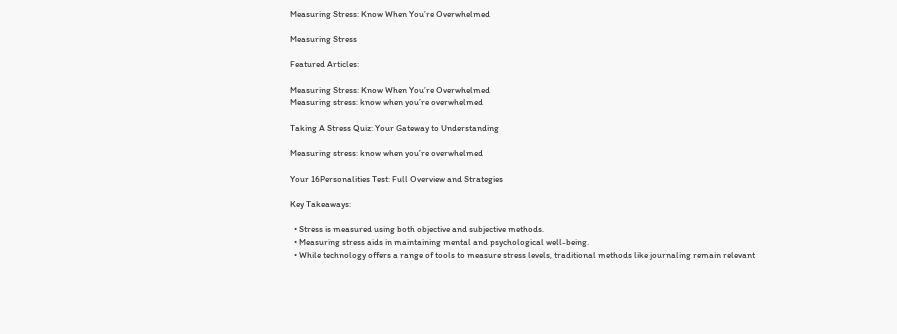Measuring Stress: Know When You’re Overwhelmed

Measuring Stress

Featured Articles:

Measuring Stress: Know When You’re Overwhelmed
Measuring stress: know when you’re overwhelmed

Taking A Stress Quiz: Your Gateway to Understanding

Measuring stress: know when you’re overwhelmed

Your 16Personalities Test: Full Overview and Strategies

Key Takeaways:

  • Stress is measured using both objective and subjective methods.
  • Measuring stress aids in maintaining mental and psychological well-being.
  • While technology offers a range of tools to measure stress levels, traditional methods like journaling remain relevant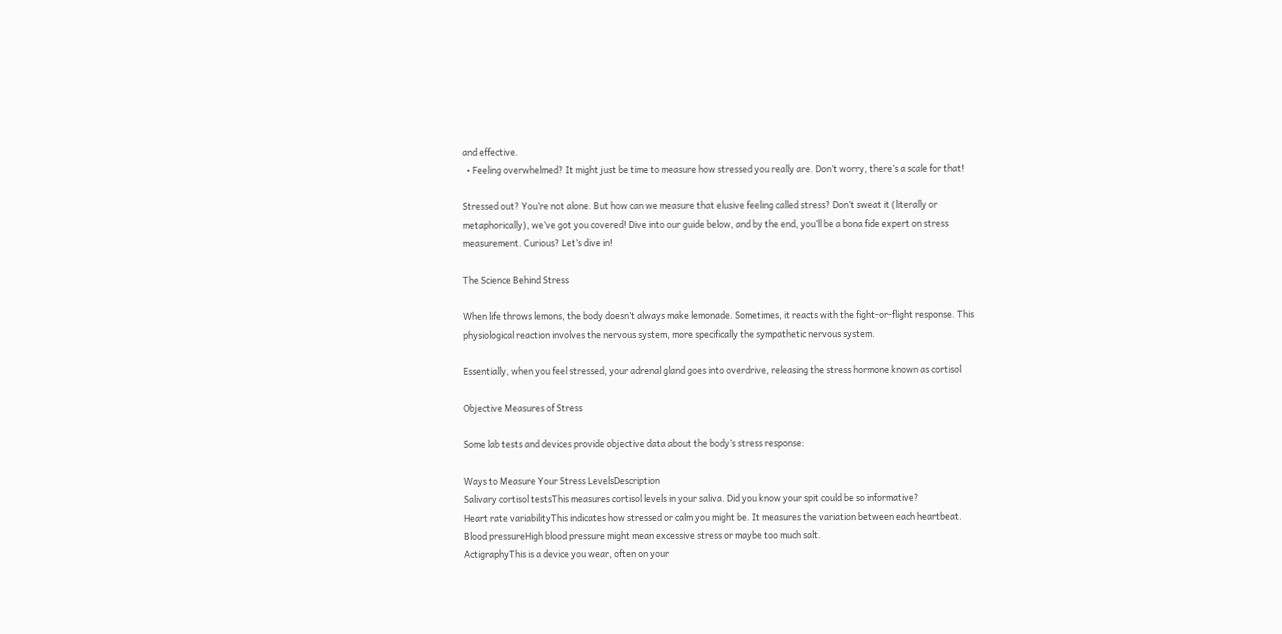and effective.
  • Feeling overwhelmed? It might just be time to measure how stressed you really are. Don’t worry, there’s a scale for that!

Stressed out? You’re not alone. But how can we measure that elusive feeling called stress? Don’t sweat it (literally or metaphorically), we’ve got you covered! Dive into our guide below, and by the end, you’ll be a bona fide expert on stress measurement. Curious? Let’s dive in!

The Science Behind Stress

When life throws lemons, the body doesn’t always make lemonade. Sometimes, it reacts with the fight-or-flight response. This physiological reaction involves the nervous system, more specifically the sympathetic nervous system.

Essentially, when you feel stressed, your adrenal gland goes into overdrive, releasing the stress hormone known as cortisol

Objective Measures of Stress

Some lab tests and devices provide objective data about the body’s stress response:

Ways to Measure Your Stress LevelsDescription
Salivary cortisol testsThis measures cortisol levels in your saliva. Did you know your spit could be so informative?
Heart rate variabilityThis indicates how stressed or calm you might be. It measures the variation between each heartbeat.
Blood pressureHigh blood pressure might mean excessive stress or maybe too much salt.
ActigraphyThis is a device you wear, often on your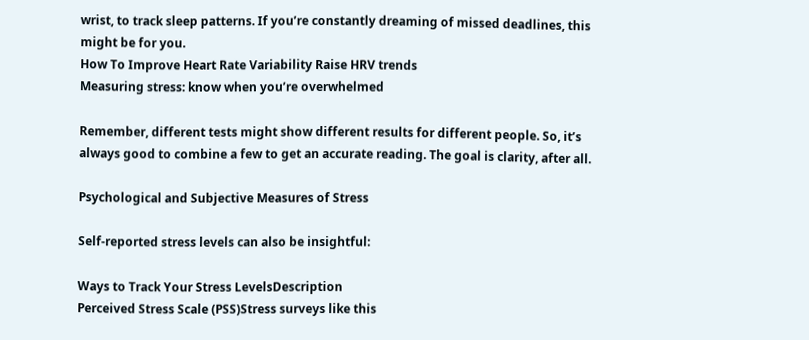wrist, to track sleep patterns. If you’re constantly dreaming of missed deadlines, this might be for you.
How To Improve Heart Rate Variability Raise HRV trends
Measuring stress: know when you’re overwhelmed

Remember, different tests might show different results for different people. So, it’s always good to combine a few to get an accurate reading. The goal is clarity, after all.

Psychological and Subjective Measures of Stress

Self-reported stress levels can also be insightful:

Ways to Track Your Stress LevelsDescription
Perceived Stress Scale (PSS)Stress surveys like this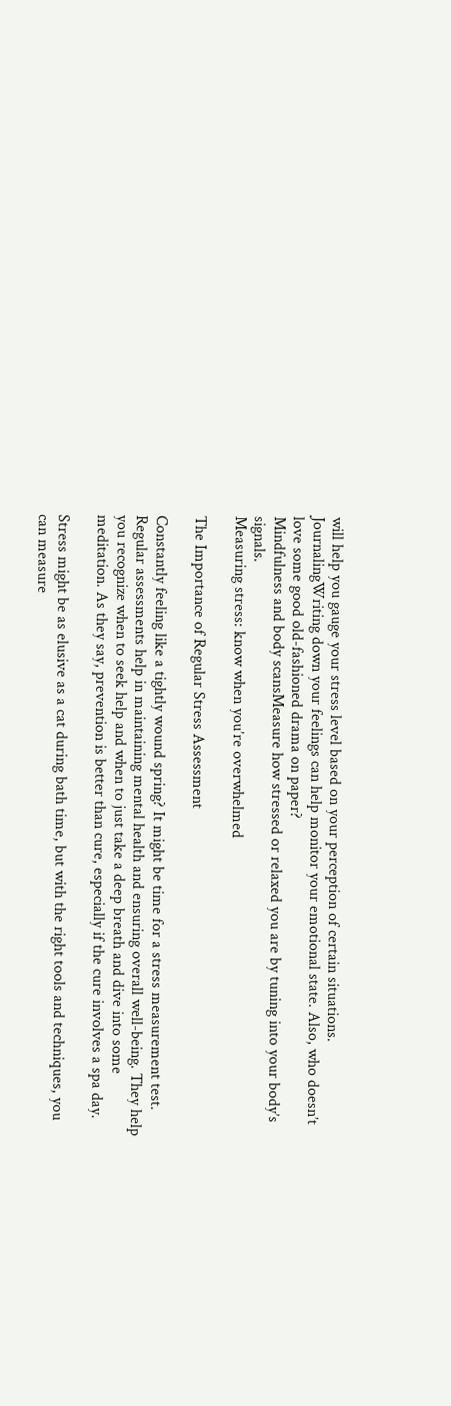will help you gauge your stress level based on your perception of certain situations.
JournalingWriting down your feelings can help monitor your emotional state. Also, who doesn’t love some good old-fashioned drama on paper?
Mindfulness and body scansMeasure how stressed or relaxed you are by tuning into your body’s signals.
Measuring stress: know when you’re overwhelmed

The Importance of Regular Stress Assessment

Constantly feeling like a tightly wound spring? It might be time for a stress measurement test. Regular assessments help in maintaining mental health and ensuring overall well-being. They help you recognize when to seek help and when to just take a deep breath and dive into some meditation. As they say, prevention is better than cure, especially if the cure involves a spa day.

Stress might be as elusive as a cat during bath time, but with the right tools and techniques, you can measure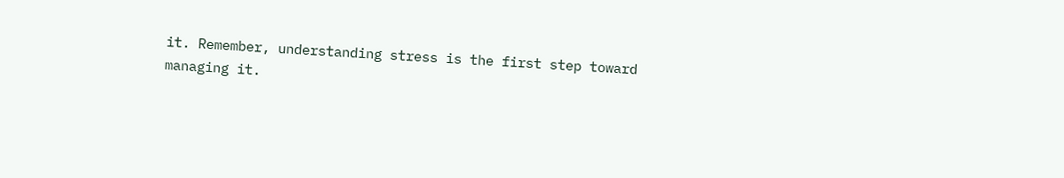it. Remember, understanding stress is the first step toward managing it.